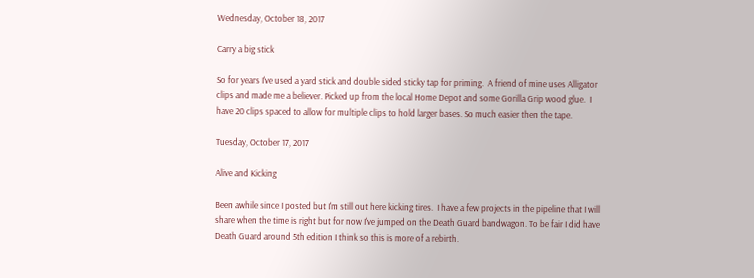Wednesday, October 18, 2017

Carry a big stick

So for years I've used a yard stick and double sided sticky tap for priming.  A friend of mine uses Alligator clips and made me a believer. Picked up from the local Home Depot and some Gorilla Grip wood glue.  I have 20 clips spaced to allow for multiple clips to hold larger bases. So much easier then the tape.

Tuesday, October 17, 2017

Alive and Kicking

Been awhile since I posted but I'm still out here kicking tires.  I have a few projects in the pipeline that I will share when the time is right but for now I've jumped on the Death Guard bandwagon. To be fair I did have Death Guard around 5th edition I think so this is more of a rebirth.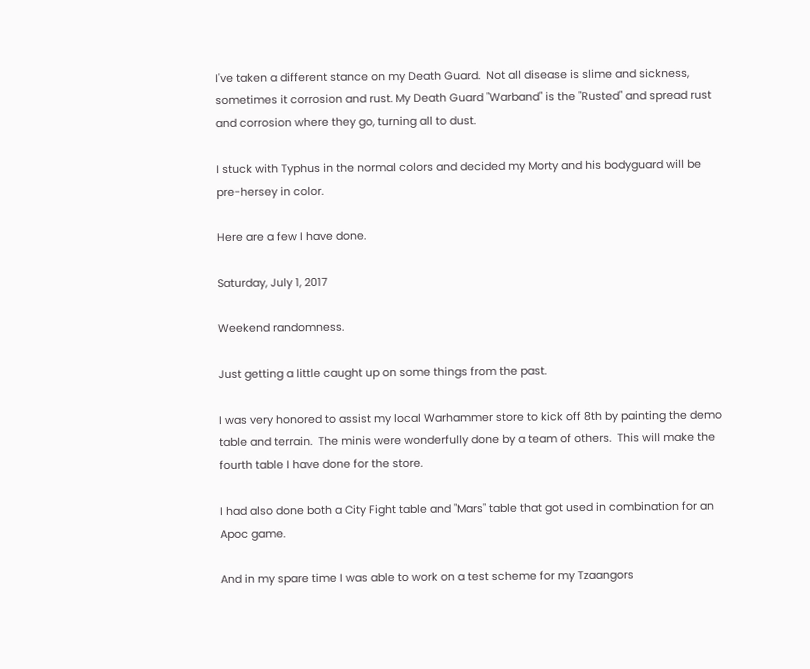I've taken a different stance on my Death Guard.  Not all disease is slime and sickness, sometimes it corrosion and rust. My Death Guard "Warband" is the "Rusted" and spread rust and corrosion where they go, turning all to dust.

I stuck with Typhus in the normal colors and decided my Morty and his bodyguard will be pre-hersey in color.

Here are a few I have done.

Saturday, July 1, 2017

Weekend randomness.

Just getting a little caught up on some things from the past.

I was very honored to assist my local Warhammer store to kick off 8th by painting the demo table and terrain.  The minis were wonderfully done by a team of others.  This will make the fourth table I have done for the store.

I had also done both a City Fight table and "Mars" table that got used in combination for an Apoc game.

And in my spare time I was able to work on a test scheme for my Tzaangors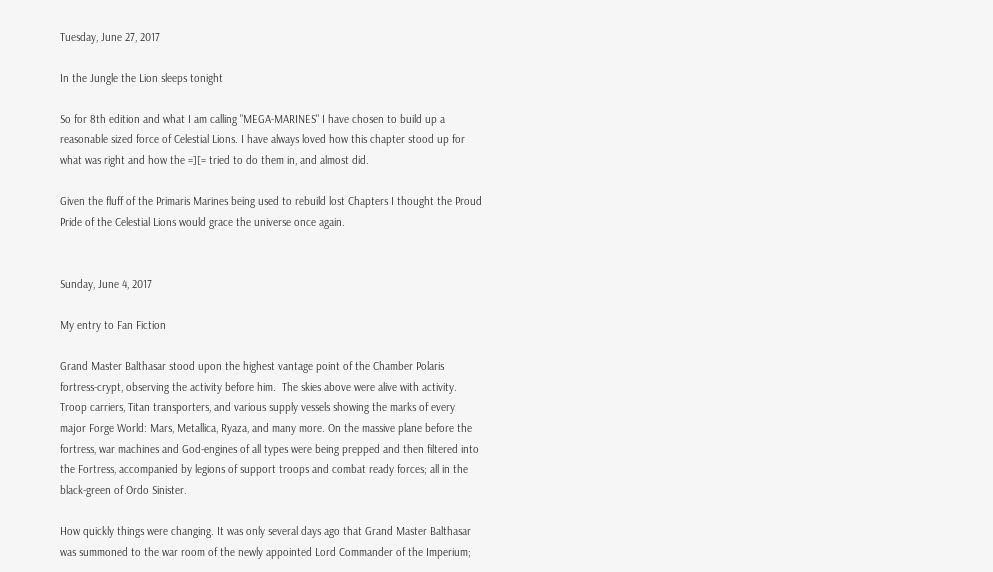Tuesday, June 27, 2017

In the Jungle the Lion sleeps tonight

So for 8th edition and what I am calling "MEGA-MARINES" I have chosen to build up a reasonable sized force of Celestial Lions. I have always loved how this chapter stood up for what was right and how the =][= tried to do them in, and almost did.

Given the fluff of the Primaris Marines being used to rebuild lost Chapters I thought the Proud Pride of the Celestial Lions would grace the universe once again.


Sunday, June 4, 2017

My entry to Fan Fiction

Grand Master Balthasar stood upon the highest vantage point of the Chamber Polaris fortress-crypt, observing the activity before him.  The skies above were alive with activity. Troop carriers, Titan transporters, and various supply vessels showing the marks of every major Forge World: Mars, Metallica, Ryaza, and many more. On the massive plane before the fortress, war machines and God-engines of all types were being prepped and then filtered into the Fortress, accompanied by legions of support troops and combat ready forces; all in the black-green of Ordo Sinister.

How quickly things were changing. It was only several days ago that Grand Master Balthasar was summoned to the war room of the newly appointed Lord Commander of the Imperium;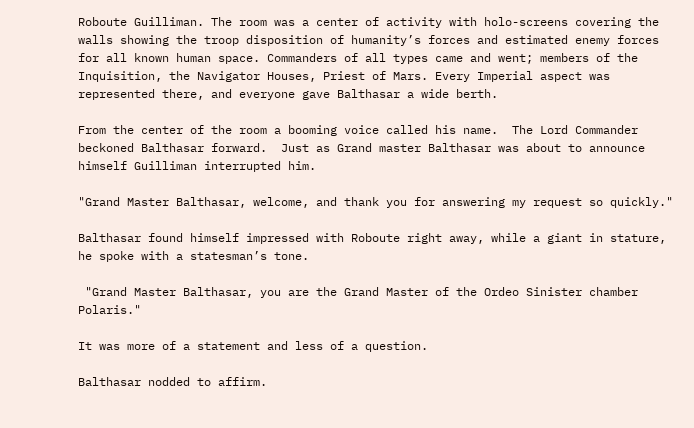Roboute Guilliman. The room was a center of activity with holo-screens covering the walls showing the troop disposition of humanity’s forces and estimated enemy forces for all known human space. Commanders of all types came and went; members of the Inquisition, the Navigator Houses, Priest of Mars. Every Imperial aspect was represented there, and everyone gave Balthasar a wide berth.

From the center of the room a booming voice called his name.  The Lord Commander beckoned Balthasar forward.  Just as Grand master Balthasar was about to announce himself Guilliman interrupted him.

"Grand Master Balthasar, welcome, and thank you for answering my request so quickly."

Balthasar found himself impressed with Roboute right away, while a giant in stature, he spoke with a statesman’s tone.

 "Grand Master Balthasar, you are the Grand Master of the Ordeo Sinister chamber Polaris."

It was more of a statement and less of a question.

Balthasar nodded to affirm.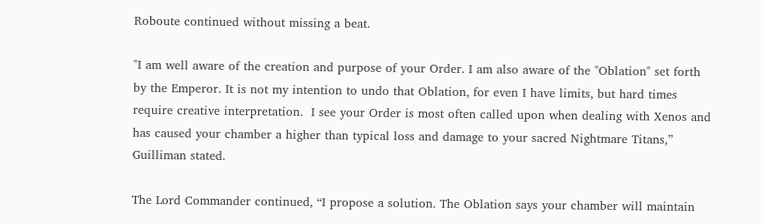Roboute continued without missing a beat.

"I am well aware of the creation and purpose of your Order. I am also aware of the "Oblation" set forth by the Emperor. It is not my intention to undo that Oblation, for even I have limits, but hard times require creative interpretation.  I see your Order is most often called upon when dealing with Xenos and has caused your chamber a higher than typical loss and damage to your sacred Nightmare Titans,” Guilliman stated.

The Lord Commander continued, “I propose a solution. The Oblation says your chamber will maintain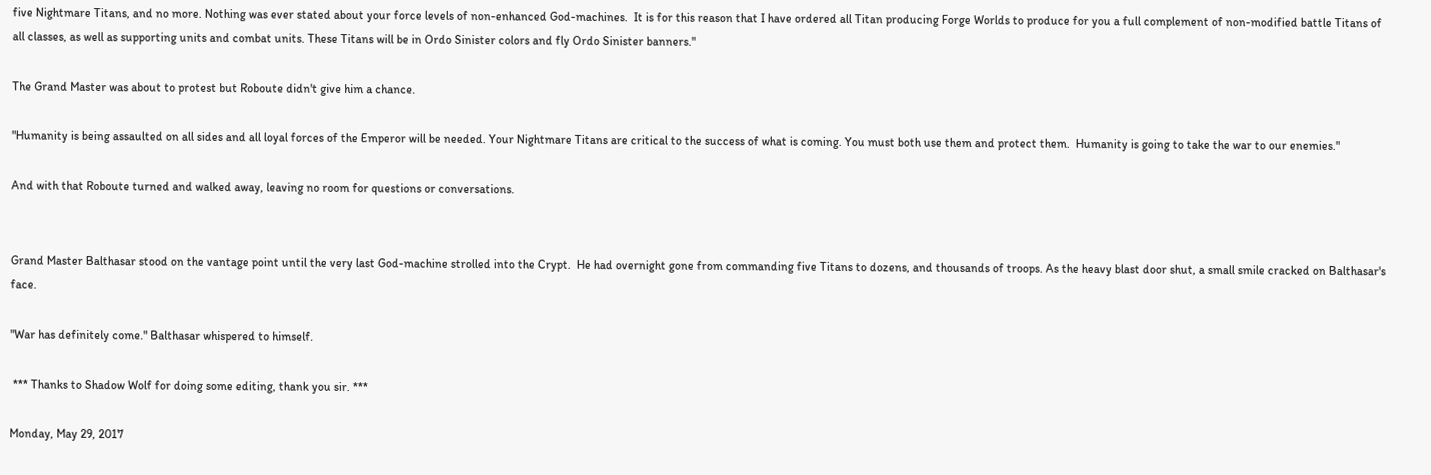five Nightmare Titans, and no more. Nothing was ever stated about your force levels of non-enhanced God-machines.  It is for this reason that I have ordered all Titan producing Forge Worlds to produce for you a full complement of non-modified battle Titans of all classes, as well as supporting units and combat units. These Titans will be in Ordo Sinister colors and fly Ordo Sinister banners."

The Grand Master was about to protest but Roboute didn't give him a chance.

"Humanity is being assaulted on all sides and all loyal forces of the Emperor will be needed. Your Nightmare Titans are critical to the success of what is coming. You must both use them and protect them.  Humanity is going to take the war to our enemies."

And with that Roboute turned and walked away, leaving no room for questions or conversations.


Grand Master Balthasar stood on the vantage point until the very last God-machine strolled into the Crypt.  He had overnight gone from commanding five Titans to dozens, and thousands of troops. As the heavy blast door shut, a small smile cracked on Balthasar's face.

"War has definitely come." Balthasar whispered to himself.

 *** Thanks to Shadow Wolf for doing some editing, thank you sir. ***

Monday, May 29, 2017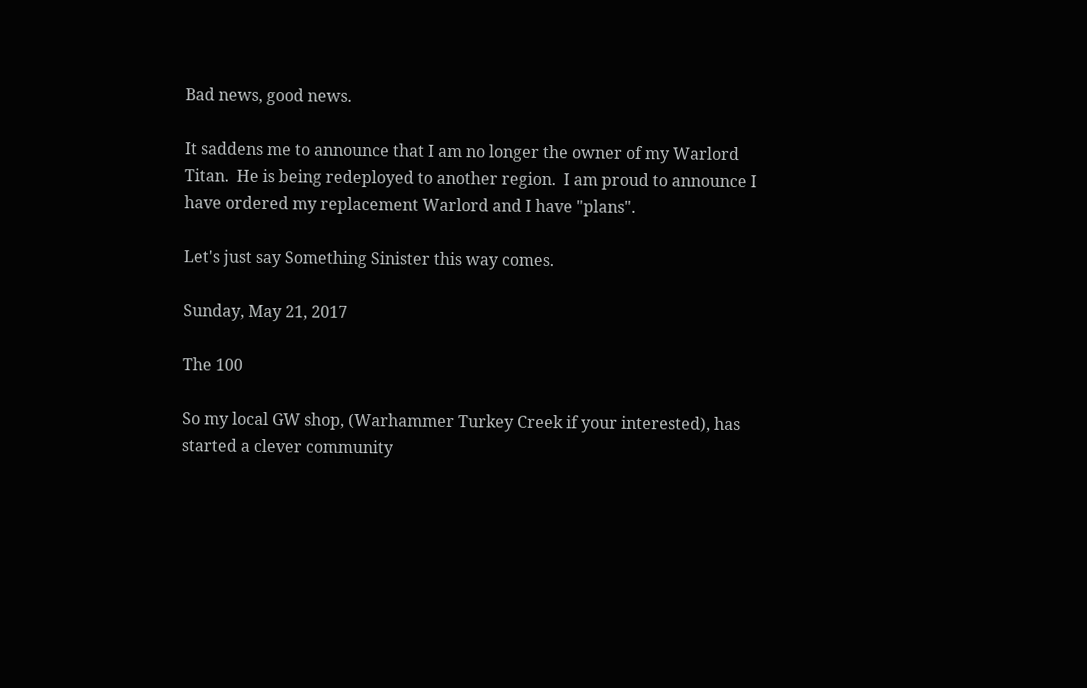Bad news, good news.

It saddens me to announce that I am no longer the owner of my Warlord Titan.  He is being redeployed to another region.  I am proud to announce I have ordered my replacement Warlord and I have "plans".

Let's just say Something Sinister this way comes.

Sunday, May 21, 2017

The 100

So my local GW shop, (Warhammer Turkey Creek if your interested), has started a clever community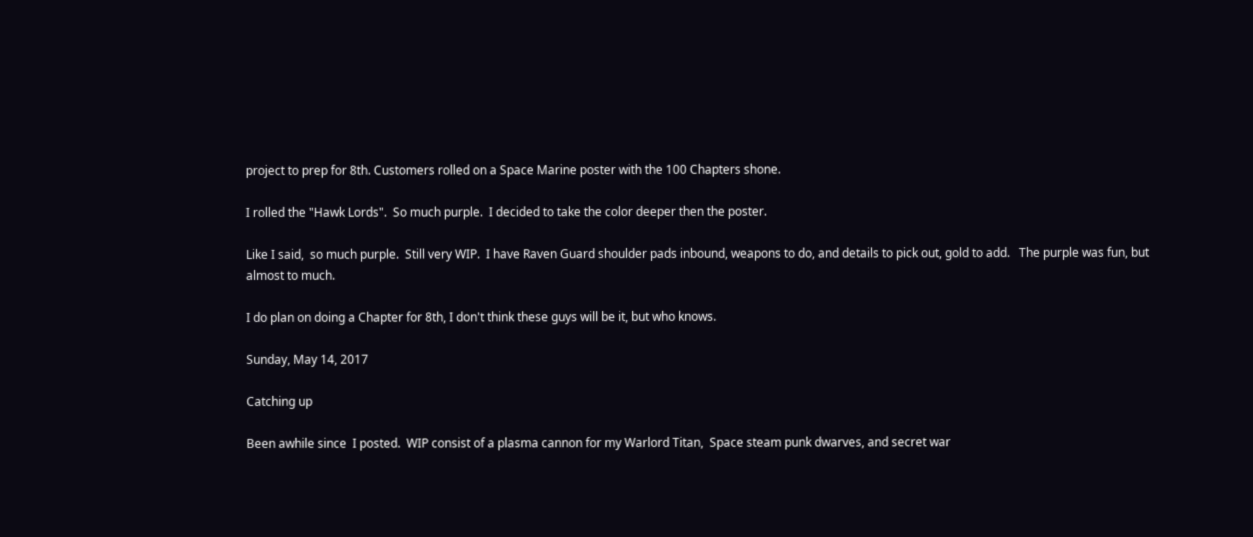project to prep for 8th. Customers rolled on a Space Marine poster with the 100 Chapters shone.

I rolled the "Hawk Lords".  So much purple.  I decided to take the color deeper then the poster.

Like I said,  so much purple.  Still very WIP.  I have Raven Guard shoulder pads inbound, weapons to do, and details to pick out, gold to add.   The purple was fun, but almost to much.

I do plan on doing a Chapter for 8th, I don't think these guys will be it, but who knows.

Sunday, May 14, 2017

Catching up

Been awhile since  I posted.  WIP consist of a plasma cannon for my Warlord Titan,  Space steam punk dwarves, and secret war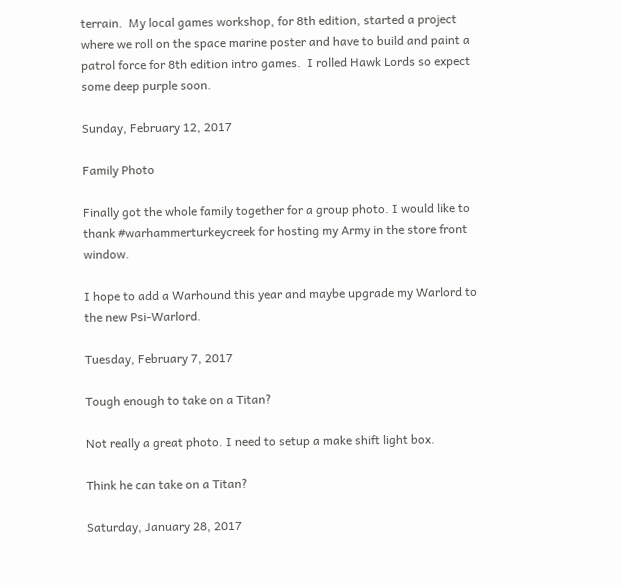terrain.  My local games workshop, for 8th edition, started a project where we roll on the space marine poster and have to build and paint a patrol force for 8th edition intro games.  I rolled Hawk Lords so expect some deep purple soon.

Sunday, February 12, 2017

Family Photo

Finally got the whole family together for a group photo. I would like to thank #warhammerturkeycreek for hosting my Army in the store front window.

I hope to add a Warhound this year and maybe upgrade my Warlord to the new Psi-Warlord.

Tuesday, February 7, 2017

Tough enough to take on a Titan?

Not really a great photo. I need to setup a make shift light box.

Think he can take on a Titan?

Saturday, January 28, 2017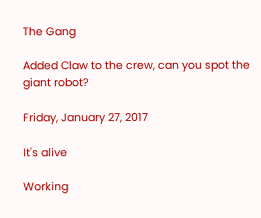The Gang

Added Claw to the crew, can you spot the giant robot?

Friday, January 27, 2017

It's alive

Working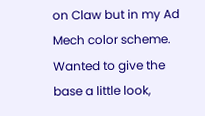on Claw but in my Ad Mech color scheme. Wanted to give the base a little look,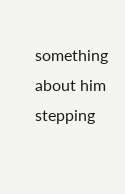something about him stepping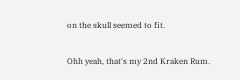on the skull seemed to fit.

Ohh yeah, that's my 2nd Kraken Rum.